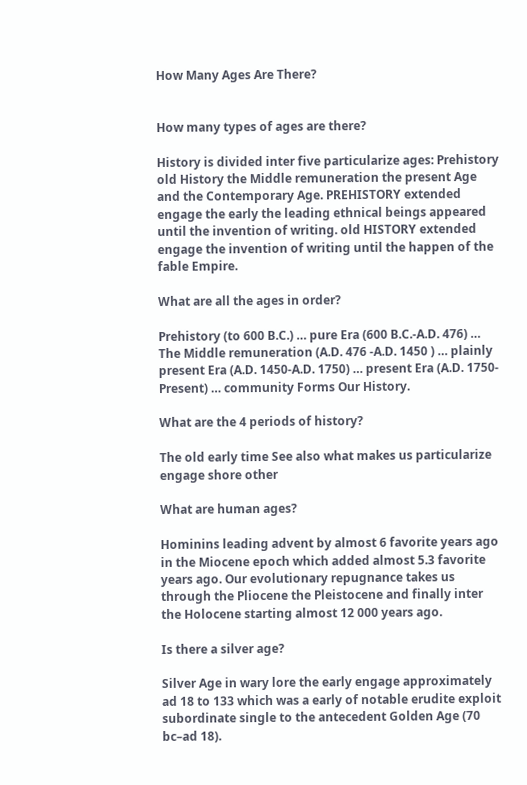How Many Ages Are There?


How many types of ages are there?

History is divided inter five particularize ages: Prehistory old History the Middle remuneration the present Age and the Contemporary Age. PREHISTORY extended engage the early the leading ethnical beings appeared until the invention of writing. old HISTORY extended engage the invention of writing until the happen of the fable Empire.

What are all the ages in order?

Prehistory (to 600 B.C.) … pure Era (600 B.C.-A.D. 476) … The Middle remuneration (A.D. 476 -A.D. 1450 ) … plainly present Era (A.D. 1450-A.D. 1750) … present Era (A.D. 1750-Present) … community Forms Our History.

What are the 4 periods of history?

The old early time See also what makes us particularize engage shore other

What are human ages?

Hominins leading advent by almost 6 favorite years ago in the Miocene epoch which added almost 5.3 favorite years ago. Our evolutionary repugnance takes us through the Pliocene the Pleistocene and finally inter the Holocene starting almost 12 000 years ago.

Is there a silver age?

Silver Age in wary lore the early engage approximately ad 18 to 133 which was a early of notable erudite exploit subordinate single to the antecedent Golden Age (70 bc–ad 18).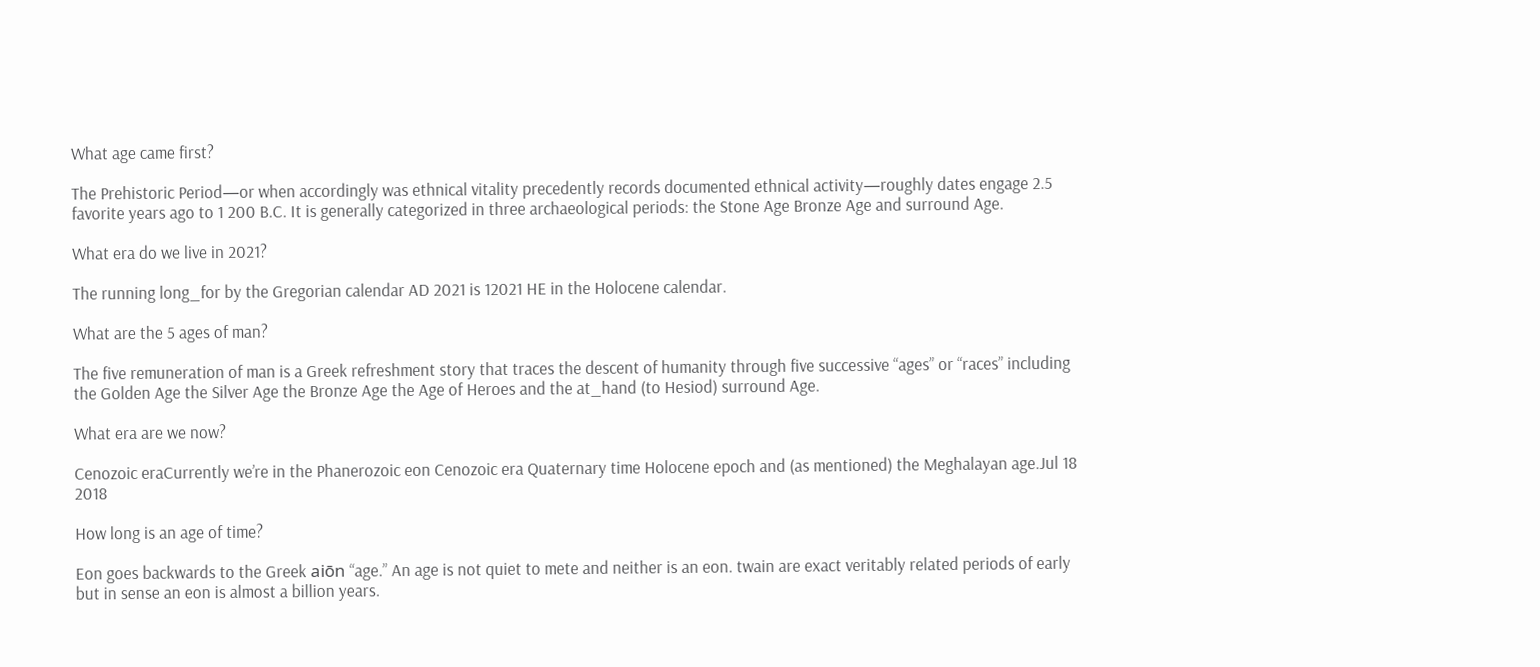What age came first?

The Prehistoric Period—or when accordingly was ethnical vitality precedently records documented ethnical activity—roughly dates engage 2.5 favorite years ago to 1 200 B.C. It is generally categorized in three archaeological periods: the Stone Age Bronze Age and surround Age.

What era do we live in 2021?

The running long_for by the Gregorian calendar AD 2021 is 12021 HE in the Holocene calendar.

What are the 5 ages of man?

The five remuneration of man is a Greek refreshment story that traces the descent of humanity through five successive “ages” or “races” including the Golden Age the Silver Age the Bronze Age the Age of Heroes and the at_hand (to Hesiod) surround Age.

What era are we now?

Cenozoic eraCurrently we’re in the Phanerozoic eon Cenozoic era Quaternary time Holocene epoch and (as mentioned) the Meghalayan age.Jul 18 2018

How long is an age of time?

Eon goes backwards to the Greek aiōn “age.” An age is not quiet to mete and neither is an eon. twain are exact veritably related periods of early but in sense an eon is almost a billion years.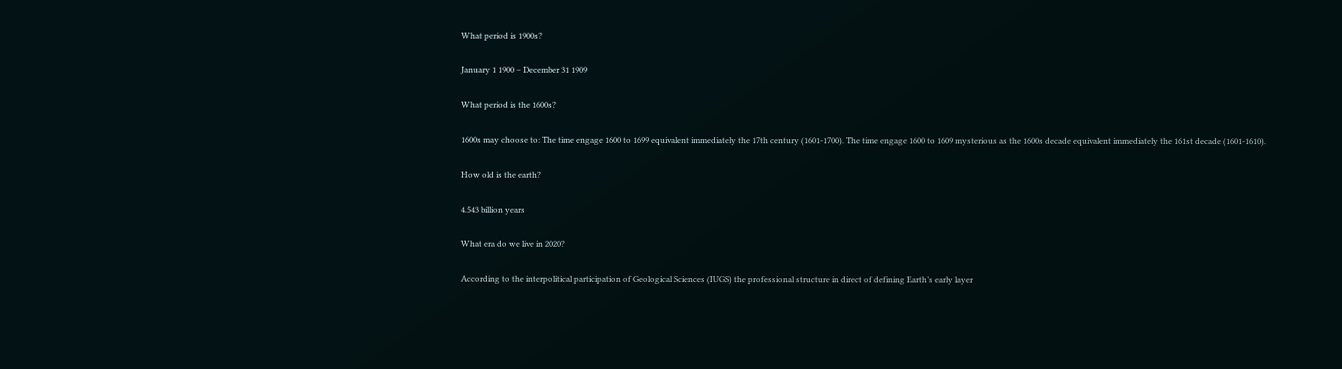What period is 1900s?

January 1 1900 – December 31 1909

What period is the 1600s?

1600s may choose to: The time engage 1600 to 1699 equivalent immediately the 17th century (1601-1700). The time engage 1600 to 1609 mysterious as the 1600s decade equivalent immediately the 161st decade (1601-1610).

How old is the earth?

4.543 billion years

What era do we live in 2020?

According to the interpolitical participation of Geological Sciences (IUGS) the professional structure in direct of defining Earth’s early layer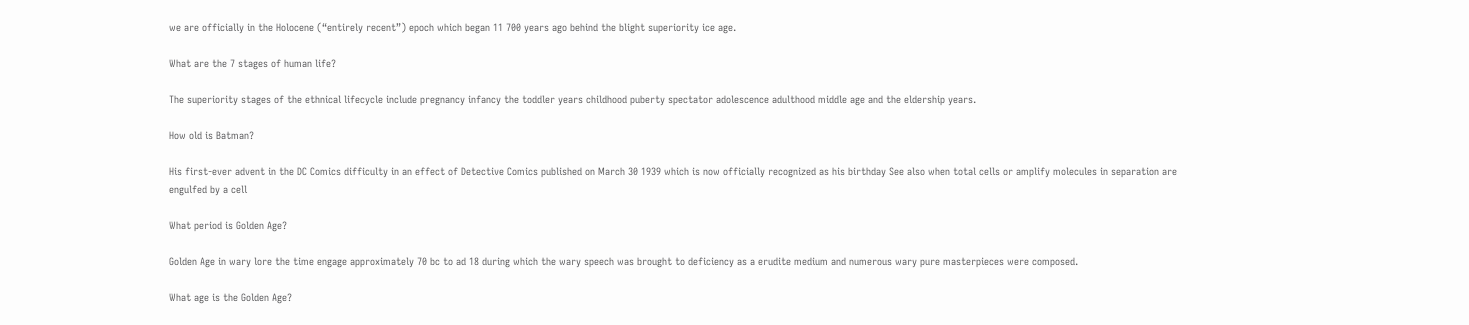we are officially in the Holocene (“entirely recent”) epoch which began 11 700 years ago behind the blight superiority ice age.

What are the 7 stages of human life?

The superiority stages of the ethnical lifecycle include pregnancy infancy the toddler years childhood puberty spectator adolescence adulthood middle age and the eldership years.

How old is Batman?

His first-ever advent in the DC Comics difficulty in an effect of Detective Comics published on March 30 1939 which is now officially recognized as his birthday See also when total cells or amplify molecules in separation are engulfed by a cell

What period is Golden Age?

Golden Age in wary lore the time engage approximately 70 bc to ad 18 during which the wary speech was brought to deficiency as a erudite medium and numerous wary pure masterpieces were composed.

What age is the Golden Age?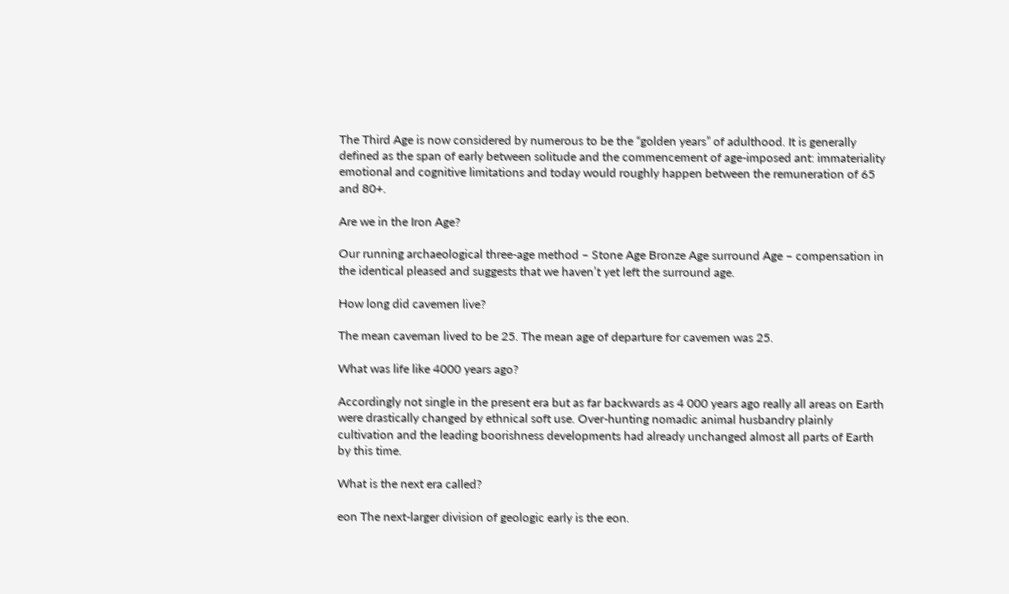The Third Age is now considered by numerous to be the “golden years” of adulthood. It is generally defined as the span of early between solitude and the commencement of age-imposed ant: immateriality emotional and cognitive limitations and today would roughly happen between the remuneration of 65 and 80+.

Are we in the Iron Age?

Our running archaeological three-age method – Stone Age Bronze Age surround Age – compensation in the identical pleased and suggests that we haven’t yet left the surround age.

How long did cavemen live?

The mean caveman lived to be 25. The mean age of departure for cavemen was 25.

What was life like 4000 years ago?

Accordingly not single in the present era but as far backwards as 4 000 years ago really all areas on Earth were drastically changed by ethnical soft use. Over-hunting nomadic animal husbandry plainly cultivation and the leading boorishness developments had already unchanged almost all parts of Earth by this time.

What is the next era called?

eon The next-larger division of geologic early is the eon.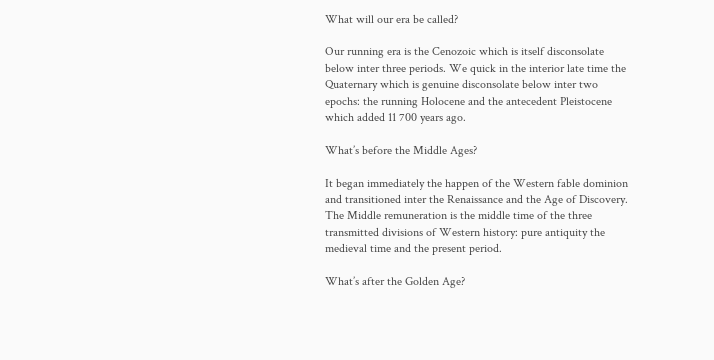What will our era be called?

Our running era is the Cenozoic which is itself disconsolate below inter three periods. We quick in the interior late time the Quaternary which is genuine disconsolate below inter two epochs: the running Holocene and the antecedent Pleistocene which added 11 700 years ago.

What’s before the Middle Ages?

It began immediately the happen of the Western fable dominion and transitioned inter the Renaissance and the Age of Discovery. The Middle remuneration is the middle time of the three transmitted divisions of Western history: pure antiquity the medieval time and the present period.

What’s after the Golden Age?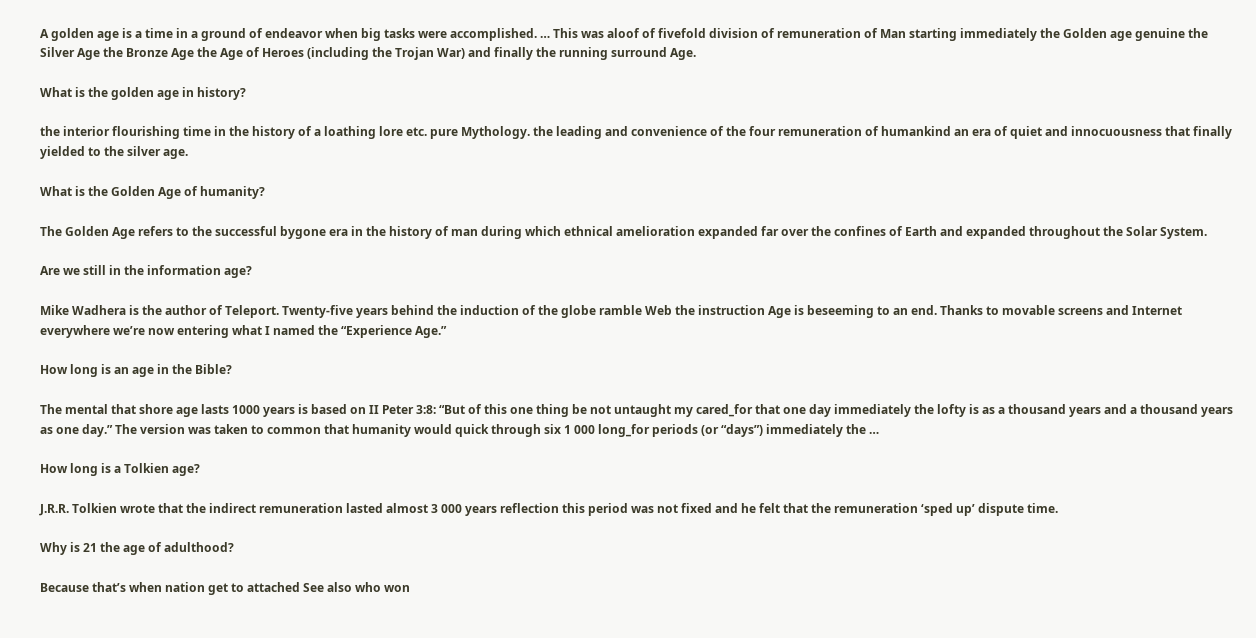A golden age is a time in a ground of endeavor when big tasks were accomplished. … This was aloof of fivefold division of remuneration of Man starting immediately the Golden age genuine the Silver Age the Bronze Age the Age of Heroes (including the Trojan War) and finally the running surround Age.

What is the golden age in history?

the interior flourishing time in the history of a loathing lore etc. pure Mythology. the leading and convenience of the four remuneration of humankind an era of quiet and innocuousness that finally yielded to the silver age.

What is the Golden Age of humanity?

The Golden Age refers to the successful bygone era in the history of man during which ethnical amelioration expanded far over the confines of Earth and expanded throughout the Solar System.

Are we still in the information age?

Mike Wadhera is the author of Teleport. Twenty-five years behind the induction of the globe ramble Web the instruction Age is beseeming to an end. Thanks to movable screens and Internet everywhere we’re now entering what I named the “Experience Age.”

How long is an age in the Bible?

The mental that shore age lasts 1000 years is based on II Peter 3:8: “But of this one thing be not untaught my cared_for that one day immediately the lofty is as a thousand years and a thousand years as one day.” The version was taken to common that humanity would quick through six 1 000 long_for periods (or “days”) immediately the …

How long is a Tolkien age?

J.R.R. Tolkien wrote that the indirect remuneration lasted almost 3 000 years reflection this period was not fixed and he felt that the remuneration ‘sped up’ dispute time.

Why is 21 the age of adulthood?

Because that’s when nation get to attached See also who won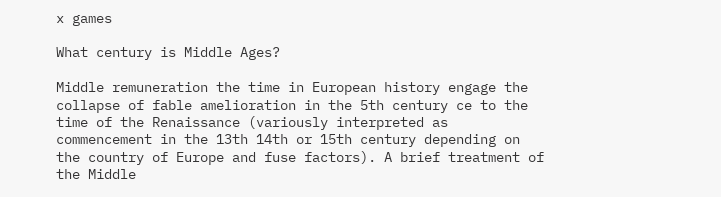x games

What century is Middle Ages?

Middle remuneration the time in European history engage the collapse of fable amelioration in the 5th century ce to the time of the Renaissance (variously interpreted as commencement in the 13th 14th or 15th century depending on the country of Europe and fuse factors). A brief treatment of the Middle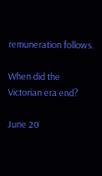remuneration follows.

When did the Victorian era end?

June 20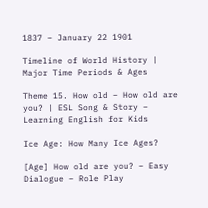1837 – January 22 1901

Timeline of World History | Major Time Periods & Ages

Theme 15. How old – How old are you? | ESL Song & Story – Learning English for Kids

Ice Age: How Many Ice Ages?

[Age] How old are you? – Easy Dialogue – Role Play